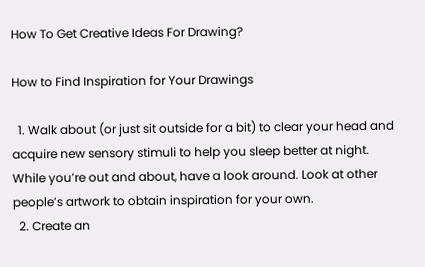How To Get Creative Ideas For Drawing?

How to Find Inspiration for Your Drawings

  1. Walk about (or just sit outside for a bit) to clear your head and acquire new sensory stimuli to help you sleep better at night. While you’re out and about, have a look around. Look at other people’s artwork to obtain inspiration for your own.
  2. Create an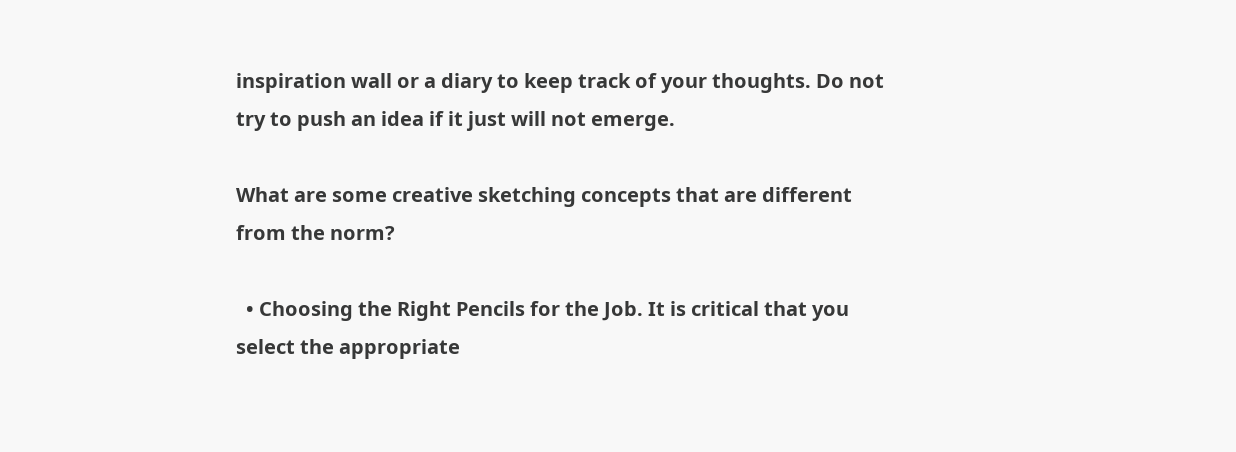inspiration wall or a diary to keep track of your thoughts. Do not try to push an idea if it just will not emerge.

What are some creative sketching concepts that are different from the norm?

  • Choosing the Right Pencils for the Job. It is critical that you select the appropriate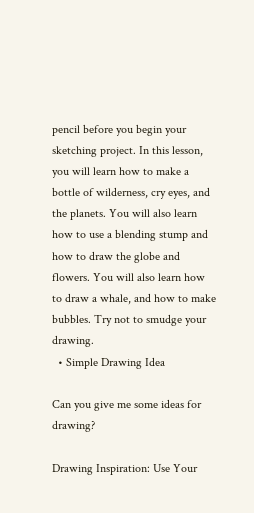pencil before you begin your sketching project. In this lesson, you will learn how to make a bottle of wilderness, cry eyes, and the planets. You will also learn how to use a blending stump and how to draw the globe and flowers. You will also learn how to draw a whale, and how to make bubbles. Try not to smudge your drawing.
  • Simple Drawing Idea

Can you give me some ideas for drawing?

Drawing Inspiration: Use Your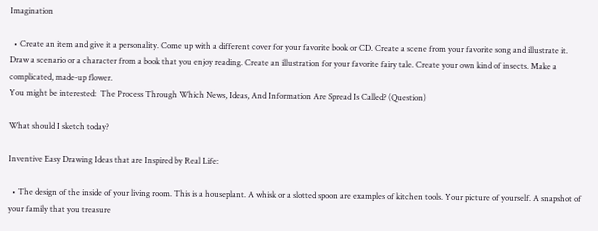Imagination

  • Create an item and give it a personality. Come up with a different cover for your favorite book or CD. Create a scene from your favorite song and illustrate it. Draw a scenario or a character from a book that you enjoy reading. Create an illustration for your favorite fairy tale. Create your own kind of insects. Make a complicated, made-up flower.
You might be interested:  The Process Through Which News, Ideas, And Information Are Spread Is Called? (Question)

What should I sketch today?

Inventive Easy Drawing Ideas that are Inspired by Real Life:

  • The design of the inside of your living room. This is a houseplant. A whisk or a slotted spoon are examples of kitchen tools. Your picture of yourself. A snapshot of your family that you treasure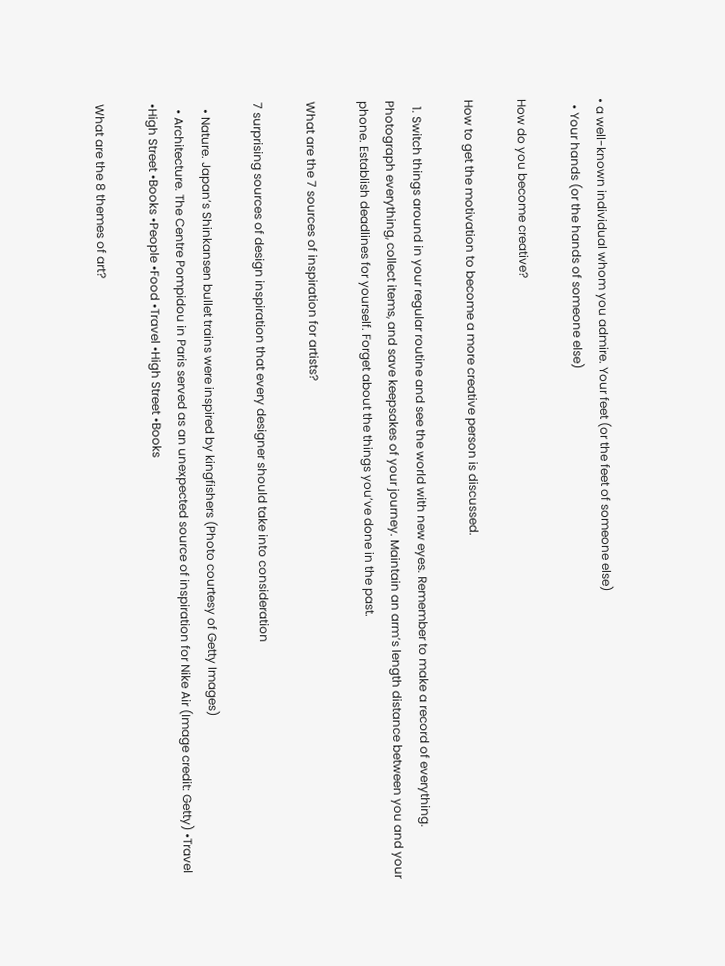• a well-known individual whom you admire. Your feet (or the feet of someone else)
  • Your hands (or the hands of someone else)

How do you become creative?

How to get the motivation to become a more creative person is discussed.

  1. Switch things around in your regular routine and see the world with new eyes. Remember to make a record of everything. Photograph everything, collect items, and save keepsakes of your journey. Maintain an arm’s length distance between you and your phone. Establish deadlines for yourself. Forget about the things you’ve done in the past.

What are the 7 sources of inspiration for artists?

7 surprising sources of design inspiration that every designer should take into consideration

  • Nature. Japan’s Shinkansen bullet trains were inspired by kingfishers (Photo courtesy of Getty Images)
  • Architecture. The Centre Pompidou in Paris served as an unexpected source of inspiration for Nike Air (Image credit: Getty) •Travel •High Street •Books •People •Food •Travel •High Street •Books

What are the 8 themes of art?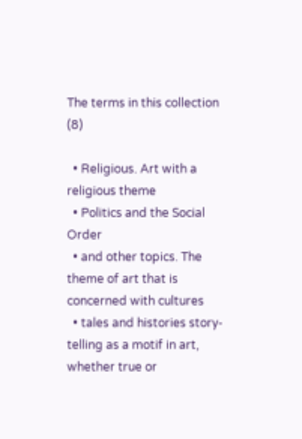The terms in this collection (8)

  • Religious. Art with a religious theme
  • Politics and the Social Order
  • and other topics. The theme of art that is concerned with cultures
  • tales and histories story-telling as a motif in art, whether true or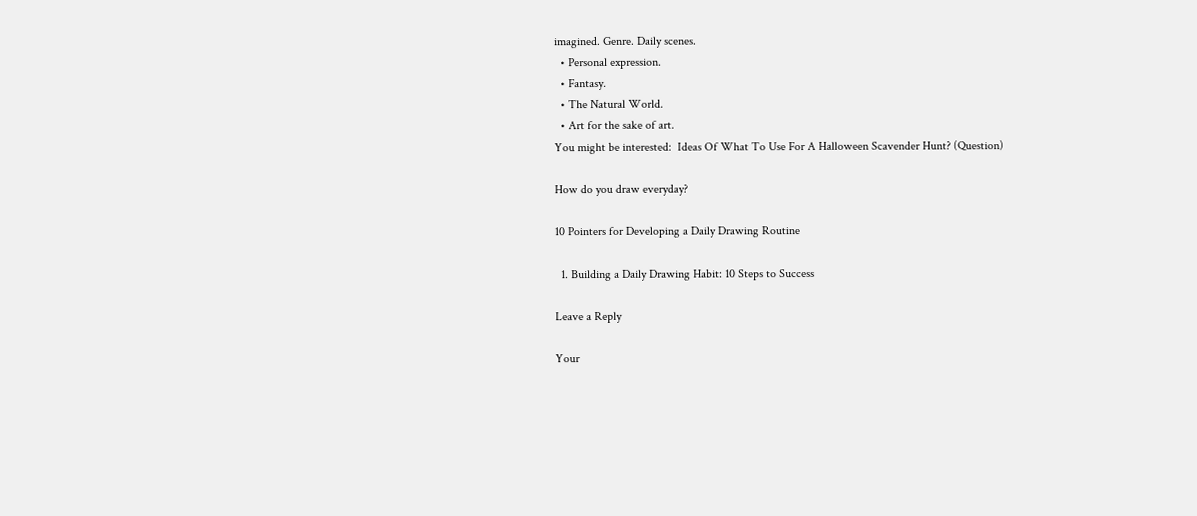imagined. Genre. Daily scenes.
  • Personal expression.
  • Fantasy.
  • The Natural World.
  • Art for the sake of art.
You might be interested:  Ideas Of What To Use For A Halloween Scavender Hunt? (Question)

How do you draw everyday?

10 Pointers for Developing a Daily Drawing Routine

  1. Building a Daily Drawing Habit: 10 Steps to Success

Leave a Reply

Your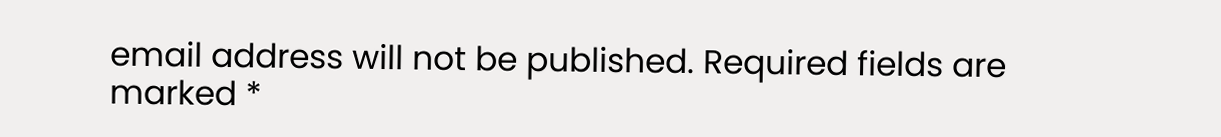email address will not be published. Required fields are marked *